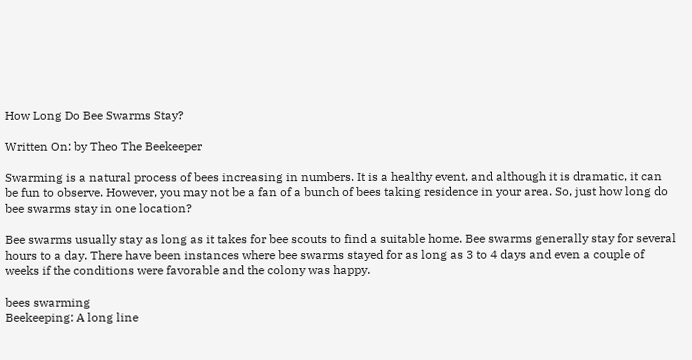How Long Do Bee Swarms Stay?

Written On: by Theo The Beekeeper

Swarming is a natural process of bees increasing in numbers. It is a healthy event, and although it is dramatic, it can be fun to observe. However, you may not be a fan of a bunch of bees taking residence in your area. So, just how long do bee swarms stay in one location?

Bee swarms usually stay as long as it takes for bee scouts to find a suitable home. Bee swarms generally stay for several hours to a day. There have been instances where bee swarms stayed for as long as 3 to 4 days and even a couple of weeks if the conditions were favorable and the colony was happy.

bees swarming
Beekeeping: A long line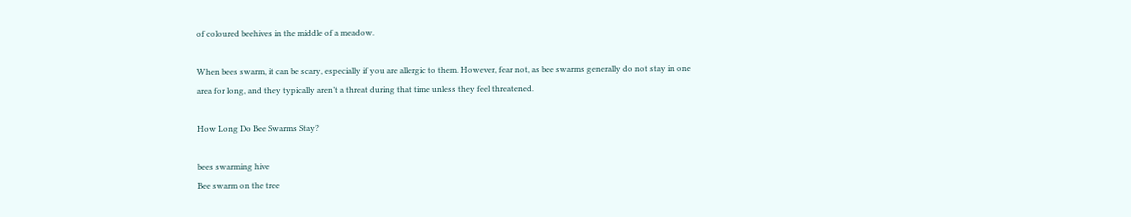of coloured beehives in the middle of a meadow.

When bees swarm, it can be scary, especially if you are allergic to them. However, fear not, as bee swarms generally do not stay in one area for long, and they typically aren’t a threat during that time unless they feel threatened.

How Long Do Bee Swarms Stay?

bees swarming hive
Bee swarm on the tree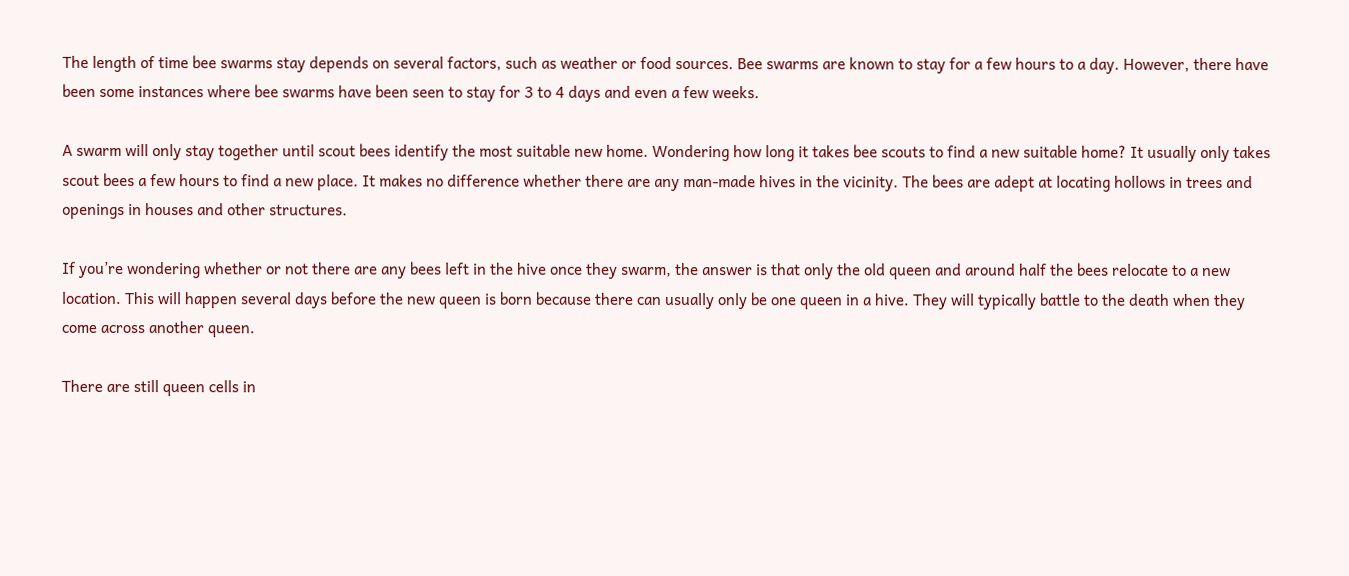The length of time bee swarms stay depends on several factors, such as weather or food sources. Bee swarms are known to stay for a few hours to a day. However, there have been some instances where bee swarms have been seen to stay for 3 to 4 days and even a few weeks.

A swarm will only stay together until scout bees identify the most suitable new home. Wondering how long it takes bee scouts to find a new suitable home? It usually only takes scout bees a few hours to find a new place. It makes no difference whether there are any man-made hives in the vicinity. The bees are adept at locating hollows in trees and openings in houses and other structures.

If you’re wondering whether or not there are any bees left in the hive once they swarm, the answer is that only the old queen and around half the bees relocate to a new location. This will happen several days before the new queen is born because there can usually only be one queen in a hive. They will typically battle to the death when they come across another queen.

There are still queen cells in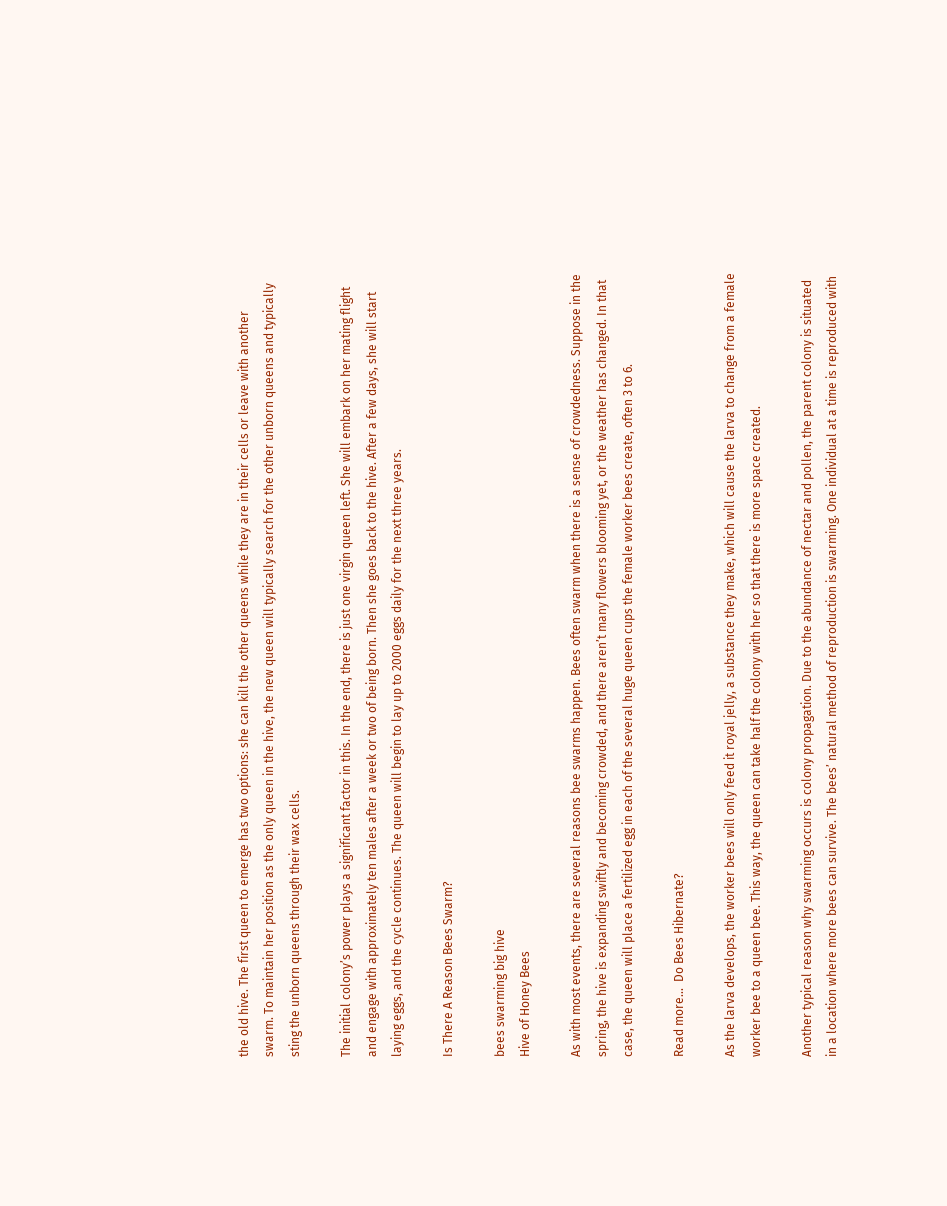the old hive. The first queen to emerge has two options: she can kill the other queens while they are in their cells or leave with another swarm. To maintain her position as the only queen in the hive, the new queen will typically search for the other unborn queens and typically sting the unborn queens through their wax cells.

The initial colony’s power plays a significant factor in this. In the end, there is just one virgin queen left. She will embark on her mating flight and engage with approximately ten males after a week or two of being born. Then she goes back to the hive. After a few days, she will start laying eggs, and the cycle continues. The queen will begin to lay up to 2000 eggs daily for the next three years.

Is There A Reason Bees Swarm?

bees swarming big hive
Hive of Honey Bees

As with most events, there are several reasons bee swarms happen. Bees often swarm when there is a sense of crowdedness. Suppose in the spring, the hive is expanding swiftly and becoming crowded, and there aren’t many flowers blooming yet, or the weather has changed. In that case, the queen will place a fertilized egg in each of the several huge queen cups the female worker bees create, often 3 to 6.

Read more...  Do Bees Hibernate?

As the larva develops, the worker bees will only feed it royal jelly, a substance they make, which will cause the larva to change from a female worker bee to a queen bee. This way, the queen can take half the colony with her so that there is more space created.

Another typical reason why swarming occurs is colony propagation. Due to the abundance of nectar and pollen, the parent colony is situated in a location where more bees can survive. The bees’ natural method of reproduction is swarming. One individual at a time is reproduced with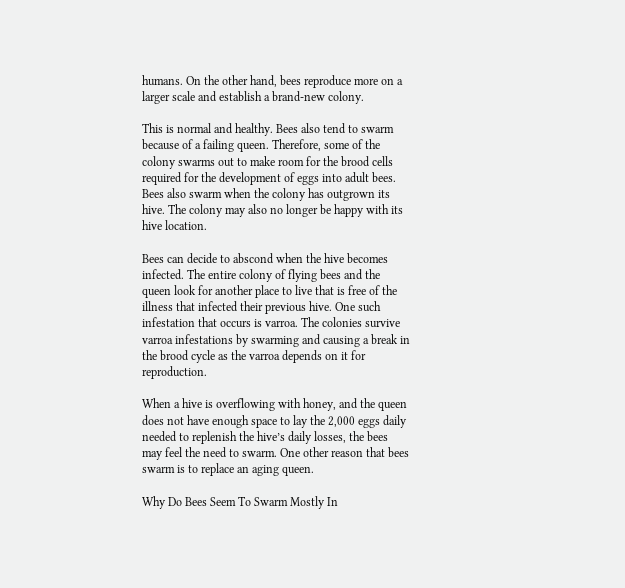humans. On the other hand, bees reproduce more on a larger scale and establish a brand-new colony.

This is normal and healthy. Bees also tend to swarm because of a failing queen. Therefore, some of the colony swarms out to make room for the brood cells required for the development of eggs into adult bees. Bees also swarm when the colony has outgrown its hive. The colony may also no longer be happy with its hive location.

Bees can decide to abscond when the hive becomes infected. The entire colony of flying bees and the queen look for another place to live that is free of the illness that infected their previous hive. One such infestation that occurs is varroa. The colonies survive varroa infestations by swarming and causing a break in the brood cycle as the varroa depends on it for reproduction.

When a hive is overflowing with honey, and the queen does not have enough space to lay the 2,000 eggs daily needed to replenish the hive’s daily losses, the bees may feel the need to swarm. One other reason that bees swarm is to replace an aging queen.

Why Do Bees Seem To Swarm Mostly In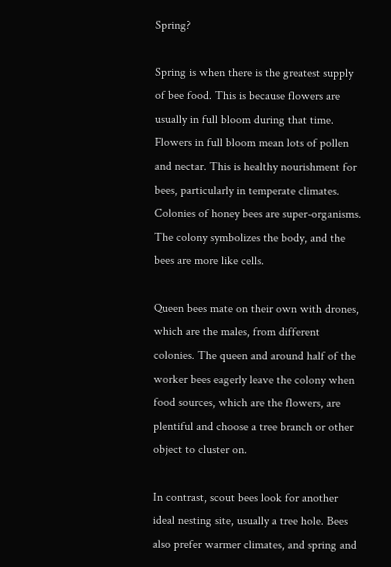Spring?

Spring is when there is the greatest supply of bee food. This is because flowers are usually in full bloom during that time. Flowers in full bloom mean lots of pollen and nectar. This is healthy nourishment for bees, particularly in temperate climates. Colonies of honey bees are super-organisms. The colony symbolizes the body, and the bees are more like cells.

Queen bees mate on their own with drones, which are the males, from different colonies. The queen and around half of the worker bees eagerly leave the colony when food sources, which are the flowers, are plentiful and choose a tree branch or other object to cluster on.

In contrast, scout bees look for another ideal nesting site, usually a tree hole. Bees also prefer warmer climates, and spring and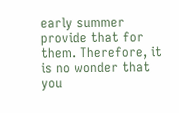early summer provide that for them. Therefore, it is no wonder that you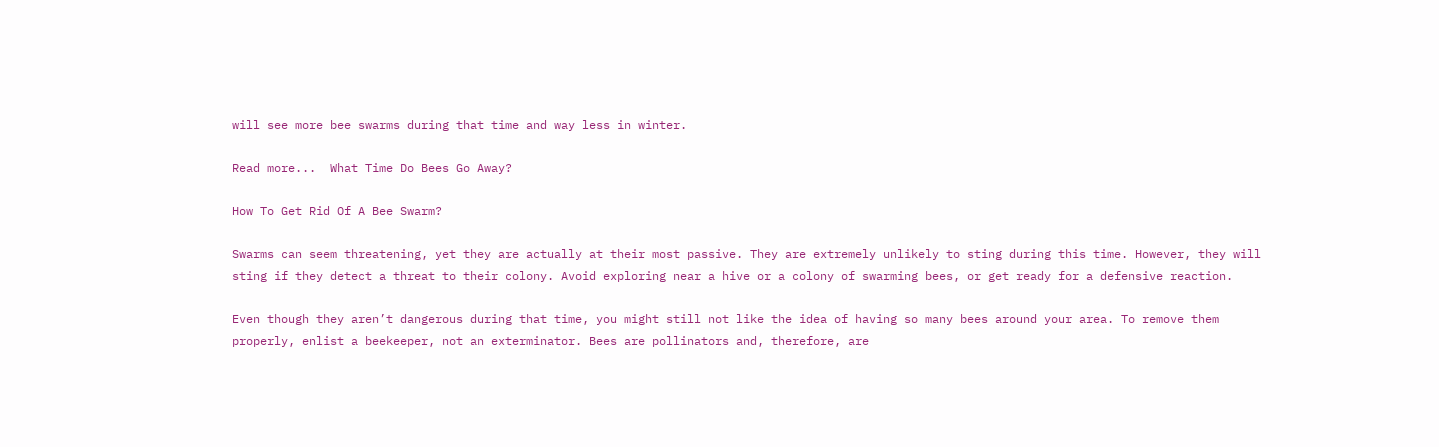will see more bee swarms during that time and way less in winter.

Read more...  What Time Do Bees Go Away?

How To Get Rid Of A Bee Swarm?

Swarms can seem threatening, yet they are actually at their most passive. They are extremely unlikely to sting during this time. However, they will sting if they detect a threat to their colony. Avoid exploring near a hive or a colony of swarming bees, or get ready for a defensive reaction.

Even though they aren’t dangerous during that time, you might still not like the idea of having so many bees around your area. To remove them properly, enlist a beekeeper, not an exterminator. Bees are pollinators and, therefore, are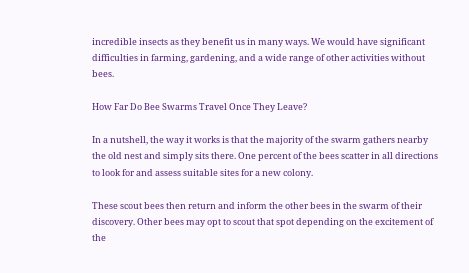incredible insects as they benefit us in many ways. We would have significant difficulties in farming, gardening, and a wide range of other activities without bees.

How Far Do Bee Swarms Travel Once They Leave?

In a nutshell, the way it works is that the majority of the swarm gathers nearby the old nest and simply sits there. One percent of the bees scatter in all directions to look for and assess suitable sites for a new colony.

These scout bees then return and inform the other bees in the swarm of their discovery. Other bees may opt to scout that spot depending on the excitement of the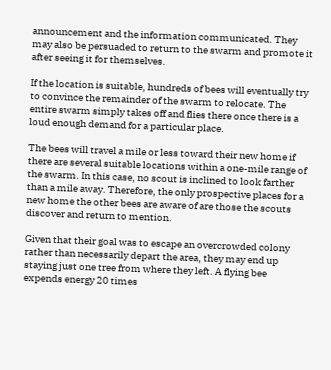announcement and the information communicated. They may also be persuaded to return to the swarm and promote it after seeing it for themselves.

If the location is suitable, hundreds of bees will eventually try to convince the remainder of the swarm to relocate. The entire swarm simply takes off and flies there once there is a loud enough demand for a particular place.

The bees will travel a mile or less toward their new home if there are several suitable locations within a one-mile range of the swarm. In this case, no scout is inclined to look farther than a mile away. Therefore, the only prospective places for a new home the other bees are aware of are those the scouts discover and return to mention.

Given that their goal was to escape an overcrowded colony rather than necessarily depart the area, they may end up staying just one tree from where they left. A flying bee expends energy 20 times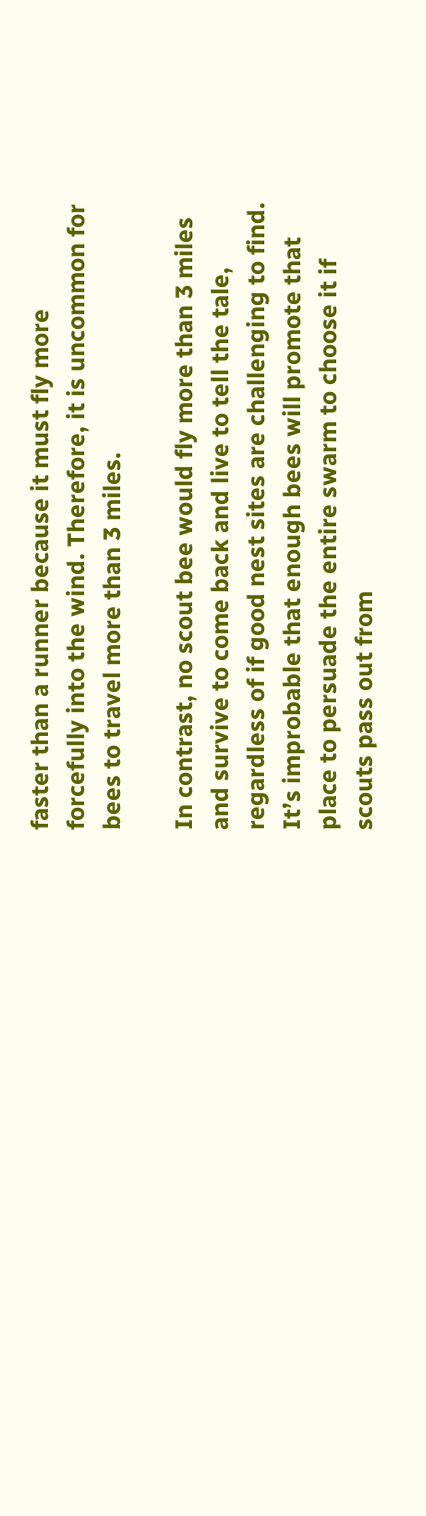faster than a runner because it must fly more forcefully into the wind. Therefore, it is uncommon for bees to travel more than 3 miles.

In contrast, no scout bee would fly more than 3 miles and survive to come back and live to tell the tale, regardless of if good nest sites are challenging to find. It’s improbable that enough bees will promote that place to persuade the entire swarm to choose it if scouts pass out from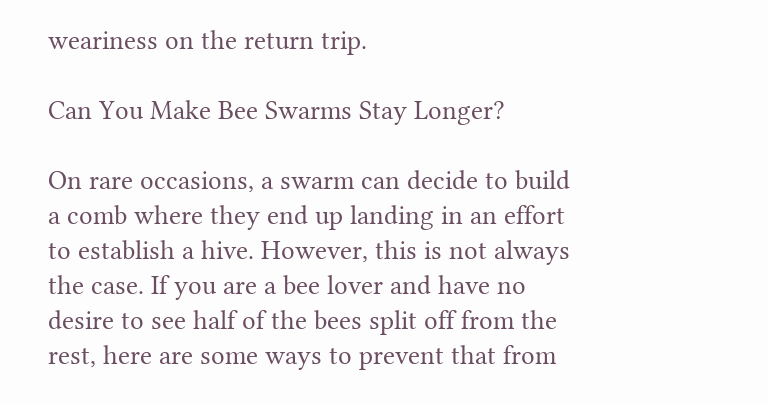weariness on the return trip.

Can You Make Bee Swarms Stay Longer?

On rare occasions, a swarm can decide to build a comb where they end up landing in an effort to establish a hive. However, this is not always the case. If you are a bee lover and have no desire to see half of the bees split off from the rest, here are some ways to prevent that from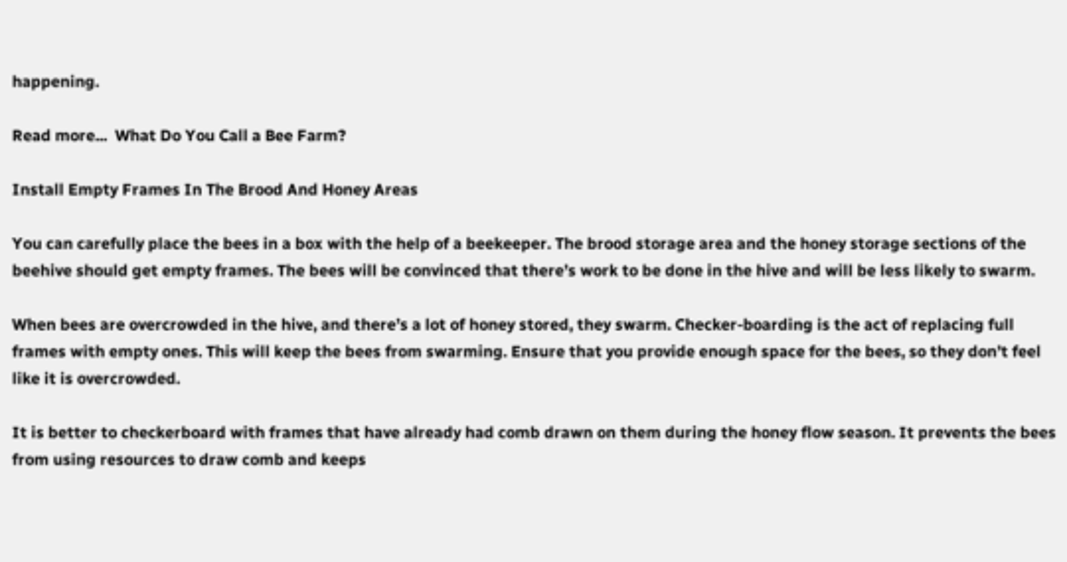happening.

Read more...  What Do You Call a Bee Farm?

Install Empty Frames In The Brood And Honey Areas

You can carefully place the bees in a box with the help of a beekeeper. The brood storage area and the honey storage sections of the beehive should get empty frames. The bees will be convinced that there’s work to be done in the hive and will be less likely to swarm.

When bees are overcrowded in the hive, and there’s a lot of honey stored, they swarm. Checker-boarding is the act of replacing full frames with empty ones. This will keep the bees from swarming. Ensure that you provide enough space for the bees, so they don’t feel like it is overcrowded.

It is better to checkerboard with frames that have already had comb drawn on them during the honey flow season. It prevents the bees from using resources to draw comb and keeps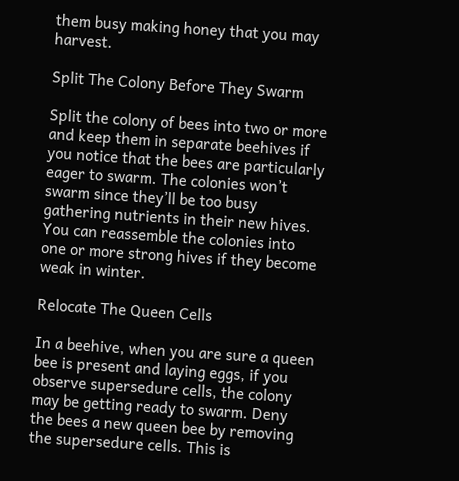them busy making honey that you may harvest.

Split The Colony Before They Swarm

Split the colony of bees into two or more and keep them in separate beehives if you notice that the bees are particularly eager to swarm. The colonies won’t swarm since they’ll be too busy gathering nutrients in their new hives. You can reassemble the colonies into one or more strong hives if they become weak in winter.

Relocate The Queen Cells

In a beehive, when you are sure a queen bee is present and laying eggs, if you observe supersedure cells, the colony may be getting ready to swarm. Deny the bees a new queen bee by removing the supersedure cells. This is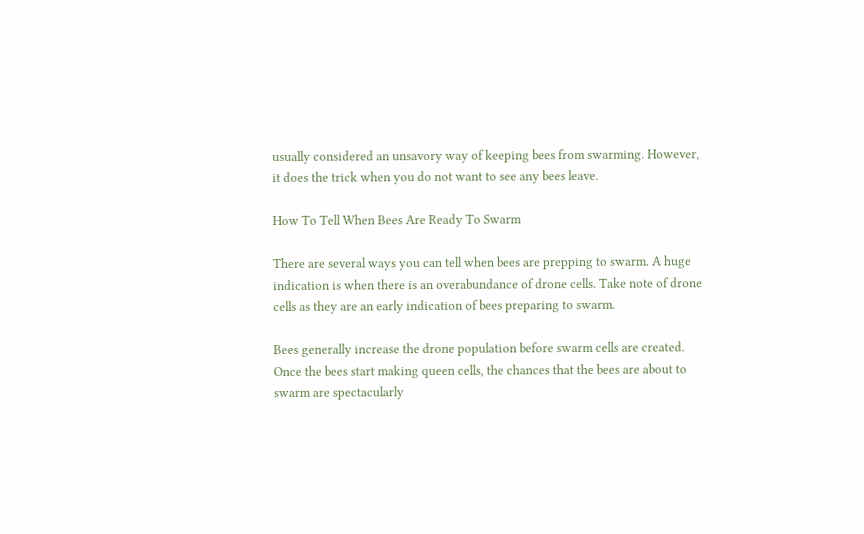usually considered an unsavory way of keeping bees from swarming. However, it does the trick when you do not want to see any bees leave.

How To Tell When Bees Are Ready To Swarm

There are several ways you can tell when bees are prepping to swarm. A huge indication is when there is an overabundance of drone cells. Take note of drone cells as they are an early indication of bees preparing to swarm.

Bees generally increase the drone population before swarm cells are created. Once the bees start making queen cells, the chances that the bees are about to swarm are spectacularly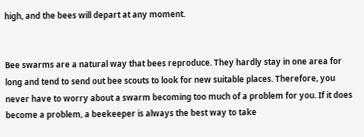high, and the bees will depart at any moment.


Bee swarms are a natural way that bees reproduce. They hardly stay in one area for long and tend to send out bee scouts to look for new suitable places. Therefore, you never have to worry about a swarm becoming too much of a problem for you. If it does become a problem, a beekeeper is always the best way to take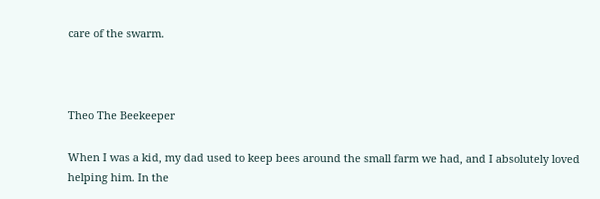care of the swarm.



Theo The Beekeeper

When I was a kid, my dad used to keep bees around the small farm we had, and I absolutely loved helping him. In the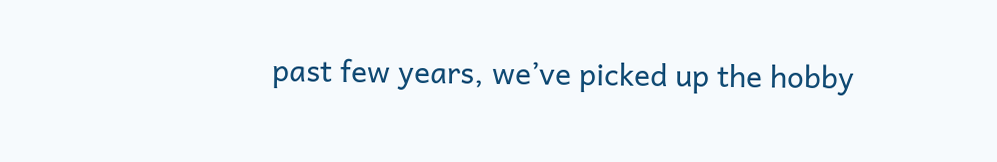past few years, we’ve picked up the hobby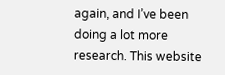again, and I’ve been doing a lot more research. This website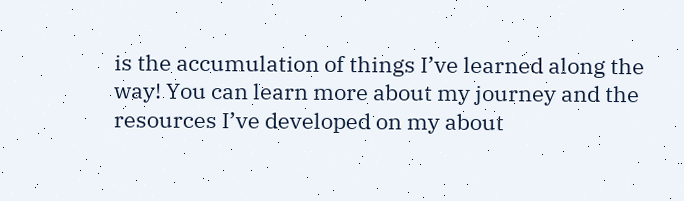is the accumulation of things I’ve learned along the way! You can learn more about my journey and the resources I’ve developed on my about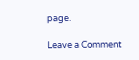page.

Leave a Comment